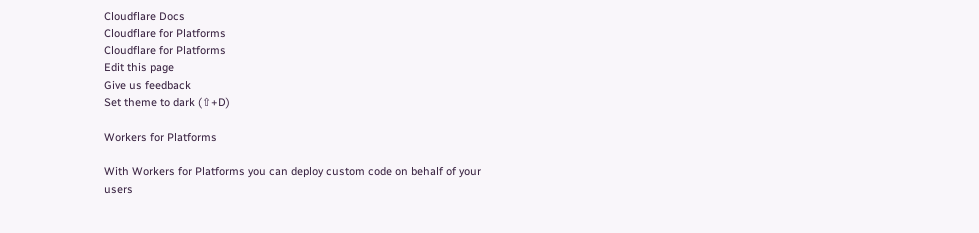Cloudflare Docs
Cloudflare for Platforms
Cloudflare for Platforms
Edit this page
Give us feedback
Set theme to dark (⇧+D)

Workers for Platforms

With Workers for Platforms you can deploy custom code on behalf of your users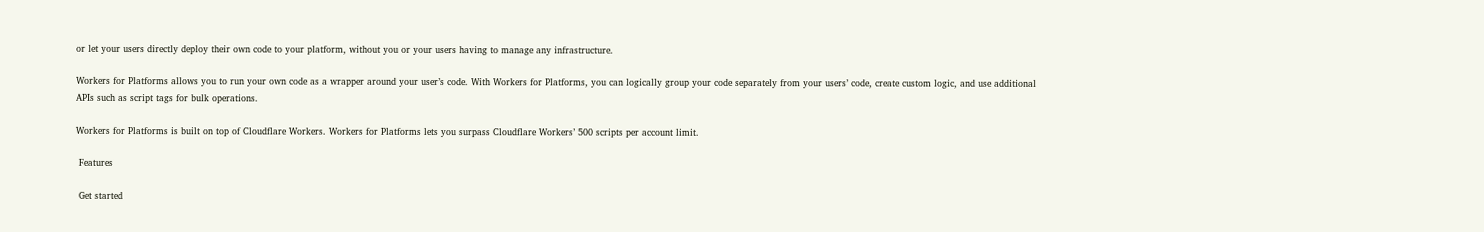or let your users directly deploy their own code to your platform, without you or your users having to manage any infrastructure.

Workers for Platforms allows you to run your own code as a wrapper around your user’s code. With Workers for Platforms, you can logically group your code separately from your users’ code, create custom logic, and use additional APIs such as script tags for bulk operations.

Workers for Platforms is built on top of Cloudflare Workers. Workers for Platforms lets you surpass Cloudflare Workers’ 500 scripts per account limit.

 Features

 Get started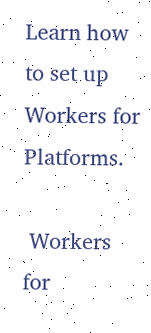Learn how to set up Workers for Platforms.

 Workers for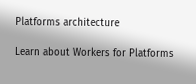Platforms architecture

Learn about Workers for Platforms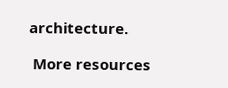architecture.

 More resources